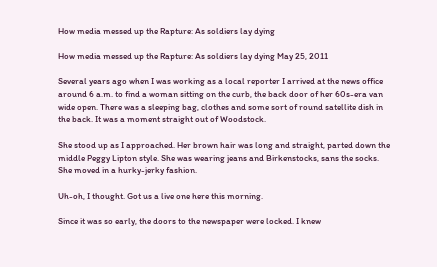How media messed up the Rapture: As soldiers lay dying

How media messed up the Rapture: As soldiers lay dying May 25, 2011

Several years ago when I was working as a local reporter I arrived at the news office around 6 a.m. to find a woman sitting on the curb, the back door of her 60s-era van wide open. There was a sleeping bag, clothes and some sort of round satellite dish in the back. It was a moment straight out of Woodstock.

She stood up as I approached. Her brown hair was long and straight, parted down the middle Peggy Lipton style. She was wearing jeans and Birkenstocks, sans the socks. She moved in a hurky-jerky fashion.

Uh-oh, I thought. Got us a live one here this morning.

Since it was so early, the doors to the newspaper were locked. I knew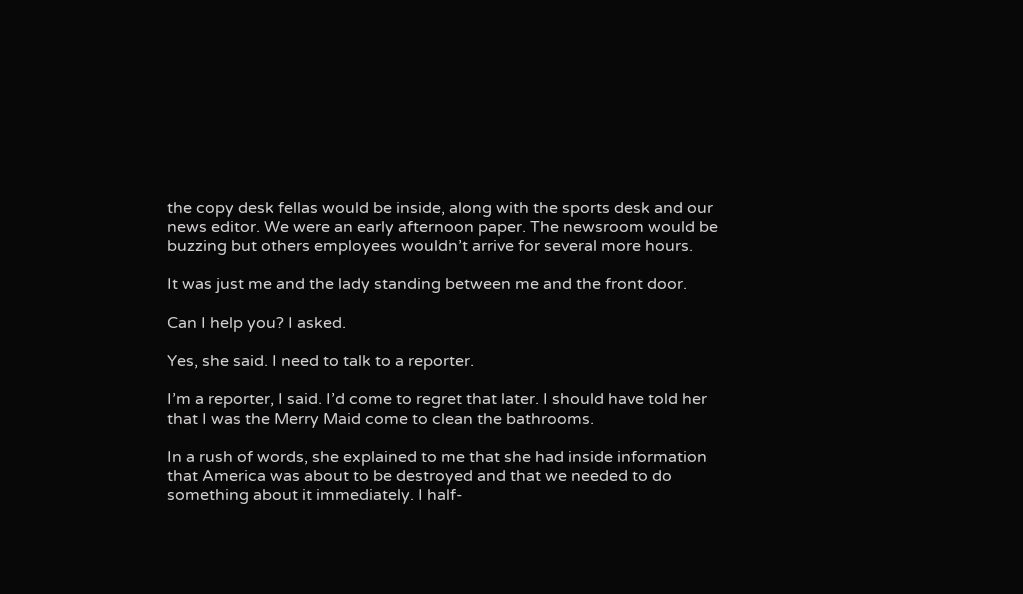the copy desk fellas would be inside, along with the sports desk and our news editor. We were an early afternoon paper. The newsroom would be buzzing but others employees wouldn’t arrive for several more hours.

It was just me and the lady standing between me and the front door.

Can I help you? I asked.

Yes, she said. I need to talk to a reporter.

I’m a reporter, I said. I’d come to regret that later. I should have told her that I was the Merry Maid come to clean the bathrooms.

In a rush of words, she explained to me that she had inside information that America was about to be destroyed and that we needed to do something about it immediately. I half-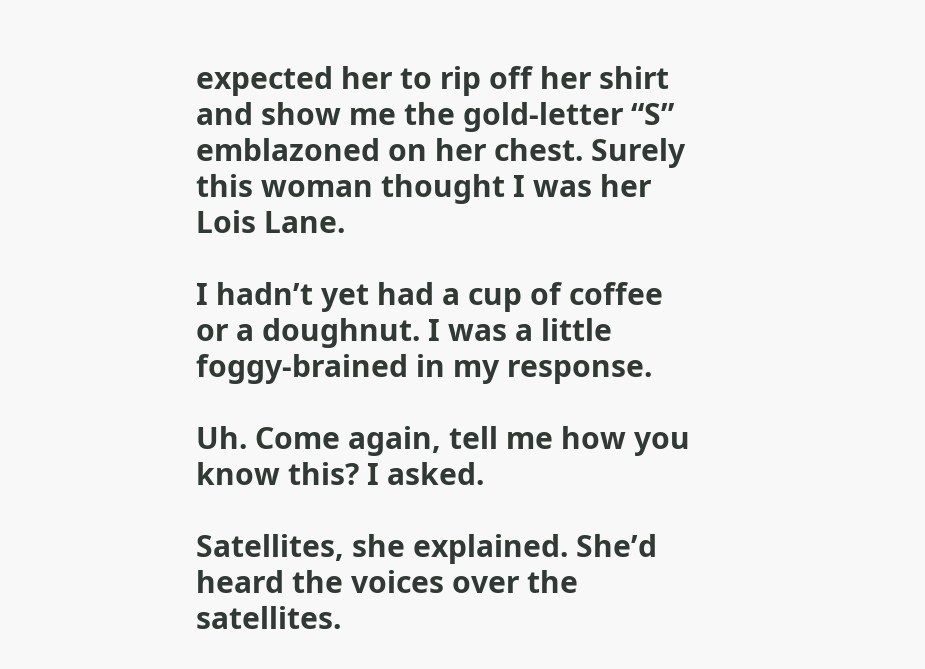expected her to rip off her shirt and show me the gold-letter “S” emblazoned on her chest. Surely this woman thought I was her Lois Lane.

I hadn’t yet had a cup of coffee or a doughnut. I was a little foggy-brained in my response.

Uh. Come again, tell me how you know this? I asked.

Satellites, she explained. She’d heard the voices over the satellites.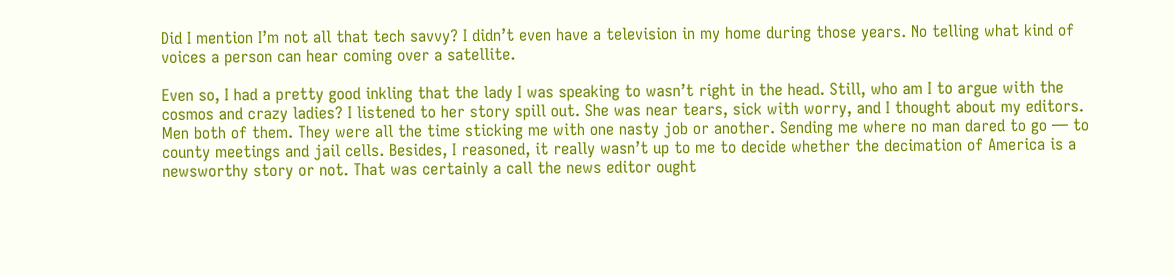Did I mention I’m not all that tech savvy? I didn’t even have a television in my home during those years. No telling what kind of voices a person can hear coming over a satellite.

Even so, I had a pretty good inkling that the lady I was speaking to wasn’t right in the head. Still, who am I to argue with the cosmos and crazy ladies? I listened to her story spill out. She was near tears, sick with worry, and I thought about my editors. Men both of them. They were all the time sticking me with one nasty job or another. Sending me where no man dared to go — to county meetings and jail cells. Besides, I reasoned, it really wasn’t up to me to decide whether the decimation of America is a newsworthy story or not. That was certainly a call the news editor ought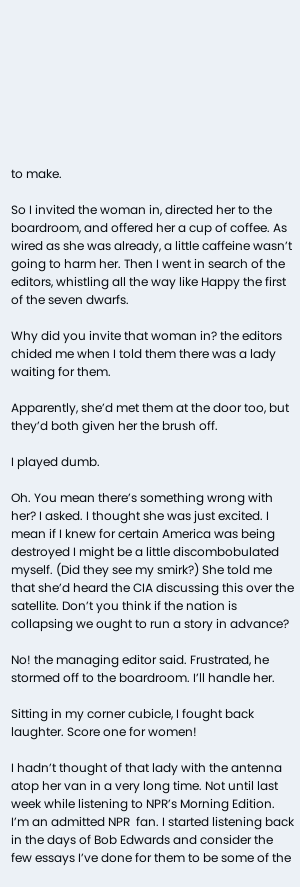to make.

So I invited the woman in, directed her to the boardroom, and offered her a cup of coffee. As wired as she was already, a little caffeine wasn’t going to harm her. Then I went in search of the editors, whistling all the way like Happy the first of the seven dwarfs.

Why did you invite that woman in? the editors chided me when I told them there was a lady waiting for them.

Apparently, she’d met them at the door too, but they’d both given her the brush off.

I played dumb.

Oh. You mean there’s something wrong with her? I asked. I thought she was just excited. I mean if I knew for certain America was being destroyed I might be a little discombobulated myself. (Did they see my smirk?) She told me that she’d heard the CIA discussing this over the satellite. Don’t you think if the nation is collapsing we ought to run a story in advance?

No! the managing editor said. Frustrated, he stormed off to the boardroom. I’ll handle her.

Sitting in my corner cubicle, I fought back laughter. Score one for women!

I hadn’t thought of that lady with the antenna atop her van in a very long time. Not until last week while listening to NPR’s Morning Edition.  I’m an admitted NPR  fan. I started listening back in the days of Bob Edwards and consider the few essays I’ve done for them to be some of the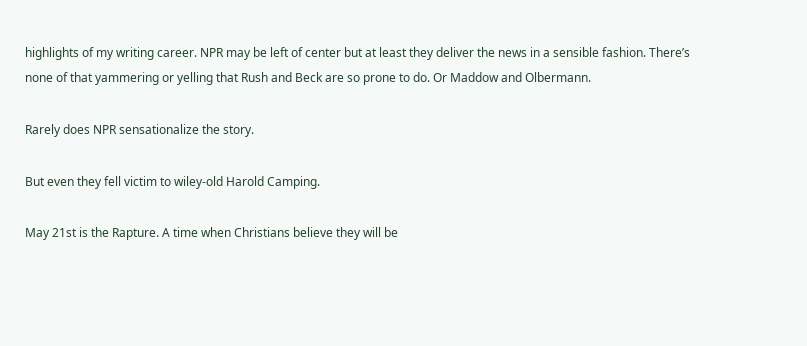highlights of my writing career. NPR may be left of center but at least they deliver the news in a sensible fashion. There’s none of that yammering or yelling that Rush and Beck are so prone to do. Or Maddow and Olbermann.

Rarely does NPR sensationalize the story.

But even they fell victim to wiley-old Harold Camping.

May 21st is the Rapture. A time when Christians believe they will be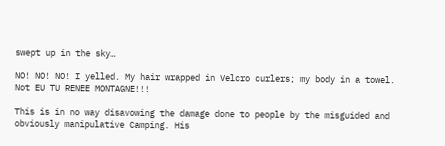swept up in the sky…

NO! NO! NO! I yelled. My hair wrapped in Velcro curlers; my body in a towel. Not EU TU RENEE MONTAGNE!!!

This is in no way disavowing the damage done to people by the misguided and obviously manipulative Camping. His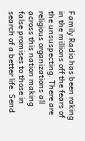Family Radio has been raking in the millions off the fears of the unsuspecting. There are religious organizations all across this nation making false promises to those in search of a better life. Send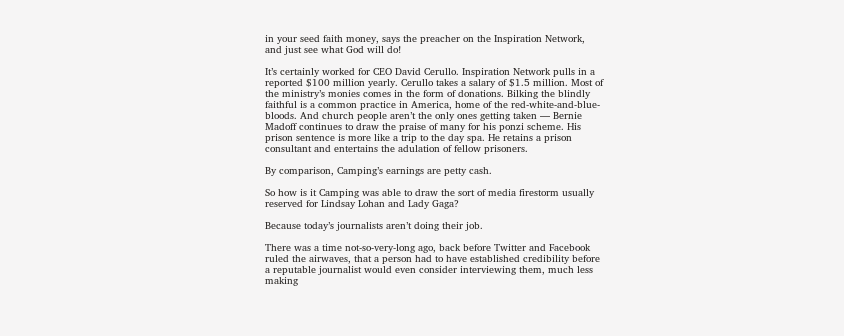in your seed faith money, says the preacher on the Inspiration Network, and just see what God will do!

It’s certainly worked for CEO David Cerullo. Inspiration Network pulls in a reported $100 million yearly. Cerullo takes a salary of $1.5 million. Most of the ministry’s monies comes in the form of donations. Bilking the blindly faithful is a common practice in America, home of the red-white-and-blue-bloods. And church people aren’t the only ones getting taken — Bernie Madoff continues to draw the praise of many for his ponzi scheme. His prison sentence is more like a trip to the day spa. He retains a prison consultant and entertains the adulation of fellow prisoners.

By comparison, Camping’s earnings are petty cash.

So how is it Camping was able to draw the sort of media firestorm usually reserved for Lindsay Lohan and Lady Gaga?

Because today’s journalists aren’t doing their job.

There was a time not-so-very-long ago, back before Twitter and Facebook ruled the airwaves, that a person had to have established credibility before a reputable journalist would even consider interviewing them, much less making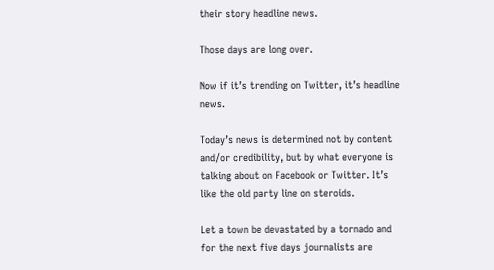their story headline news.

Those days are long over.

Now if it’s trending on Twitter, it’s headline news.

Today’s news is determined not by content and/or credibility, but by what everyone is talking about on Facebook or Twitter. It’s like the old party line on steroids.

Let a town be devastated by a tornado and for the next five days journalists are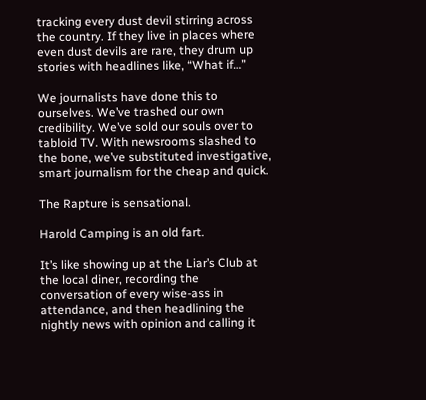tracking every dust devil stirring across the country. If they live in places where even dust devils are rare, they drum up stories with headlines like, “What if…”

We journalists have done this to ourselves. We’ve trashed our own credibility. We’ve sold our souls over to tabloid TV. With newsrooms slashed to the bone, we’ve substituted investigative, smart journalism for the cheap and quick.

The Rapture is sensational.

Harold Camping is an old fart.

It’s like showing up at the Liar’s Club at the local diner, recording the conversation of every wise-ass in attendance, and then headlining the nightly news with opinion and calling it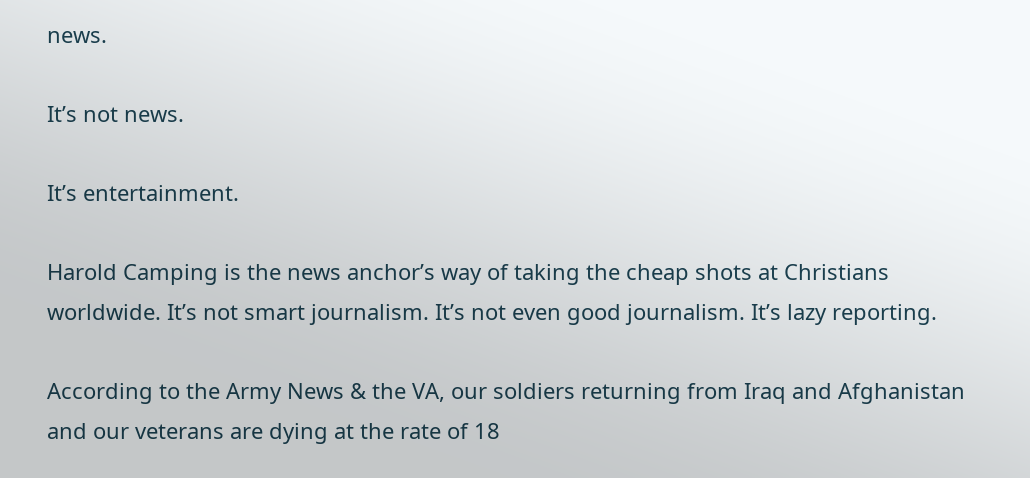news.

It’s not news.

It’s entertainment.

Harold Camping is the news anchor’s way of taking the cheap shots at Christians worldwide. It’s not smart journalism. It’s not even good journalism. It’s lazy reporting.

According to the Army News & the VA, our soldiers returning from Iraq and Afghanistan and our veterans are dying at the rate of 18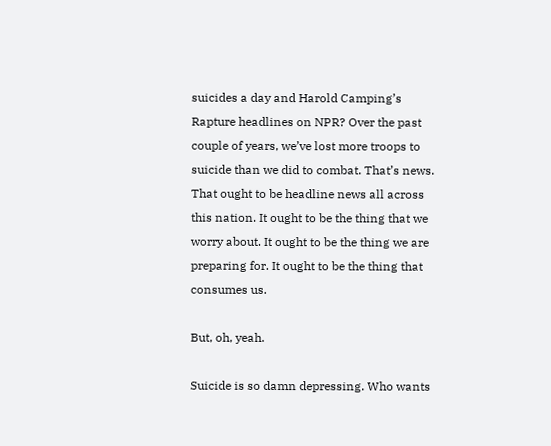suicides a day and Harold Camping’s Rapture headlines on NPR? Over the past couple of years, we’ve lost more troops to suicide than we did to combat. That’s news. That ought to be headline news all across this nation. It ought to be the thing that we worry about. It ought to be the thing we are preparing for. It ought to be the thing that consumes us.

But, oh, yeah.

Suicide is so damn depressing. Who wants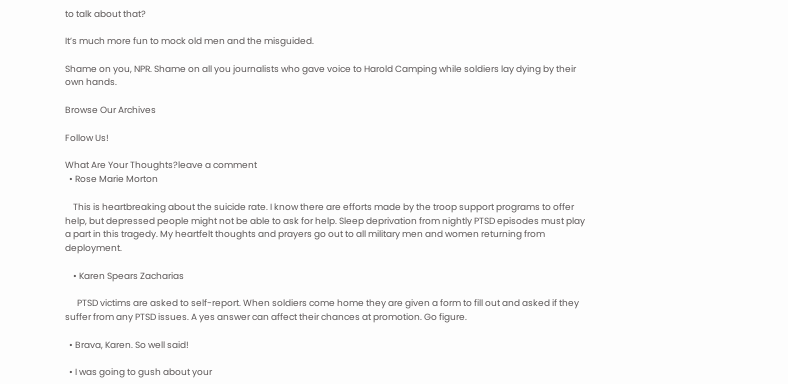to talk about that?

It’s much more fun to mock old men and the misguided.

Shame on you, NPR. Shame on all you journalists who gave voice to Harold Camping while soldiers lay dying by their own hands.

Browse Our Archives

Follow Us!

What Are Your Thoughts?leave a comment
  • Rose Marie Morton

    This is heartbreaking about the suicide rate. I know there are efforts made by the troop support programs to offer help, but depressed people might not be able to ask for help. Sleep deprivation from nightly PTSD episodes must play a part in this tragedy. My heartfelt thoughts and prayers go out to all military men and women returning from deployment.

    • Karen Spears Zacharias

      PTSD victims are asked to self-report. When soldiers come home they are given a form to fill out and asked if they suffer from any PTSD issues. A yes answer can affect their chances at promotion. Go figure.

  • Brava, Karen. So well said!

  • I was going to gush about your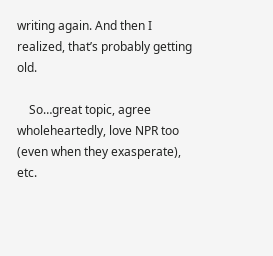writing again. And then I realized, that’s probably getting old.

    So…great topic, agree wholeheartedly, love NPR too (even when they exasperate), etc.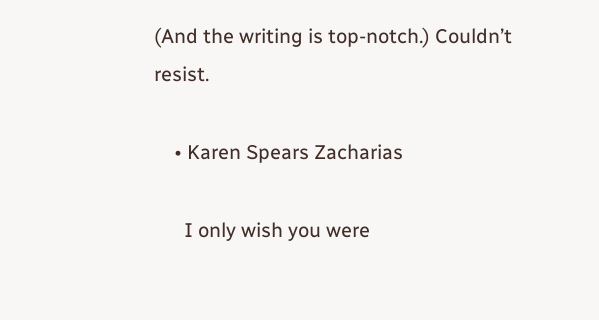(And the writing is top-notch.) Couldn’t resist.

    • Karen Spears Zacharias

      I only wish you were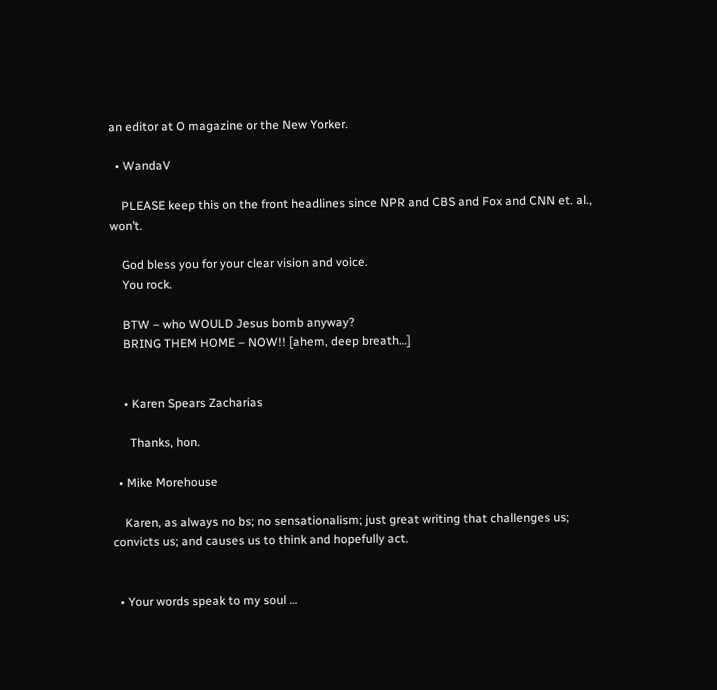an editor at O magazine or the New Yorker.

  • WandaV

    PLEASE keep this on the front headlines since NPR and CBS and Fox and CNN et. al., won’t.

    God bless you for your clear vision and voice.
    You rock.

    BTW – who WOULD Jesus bomb anyway?
    BRING THEM HOME – NOW!! [ahem, deep breath…]


    • Karen Spears Zacharias

      Thanks, hon.

  • Mike Morehouse

    Karen, as always no bs; no sensationalism; just great writing that challenges us; convicts us; and causes us to think and hopefully act.


  • Your words speak to my soul …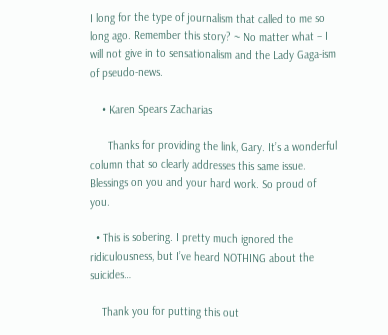I long for the type of journalism that called to me so long ago. Remember this story? ~ No matter what – I will not give in to sensationalism and the Lady Gaga-ism of pseudo-news.

    • Karen Spears Zacharias

      Thanks for providing the link, Gary. It’s a wonderful column that so clearly addresses this same issue. Blessings on you and your hard work. So proud of you.

  • This is sobering. I pretty much ignored the ridiculousness, but I’ve heard NOTHING about the suicides…

    Thank you for putting this out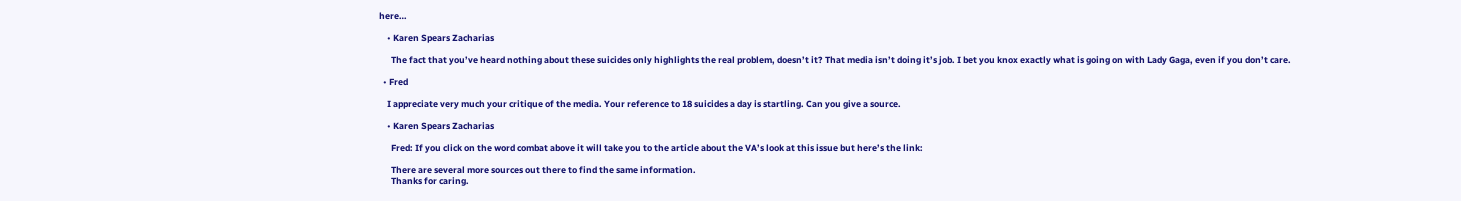here…

    • Karen Spears Zacharias

      The fact that you’ve heard nothing about these suicides only highlights the real problem, doesn’t it? That media isn’t doing it’s job. I bet you knox exactly what is going on with Lady Gaga, even if you don’t care.

  • Fred

    I appreciate very much your critique of the media. Your reference to 18 suicides a day is startling. Can you give a source.

    • Karen Spears Zacharias

      Fred: If you click on the word combat above it will take you to the article about the VA’s look at this issue but here’s the link:

      There are several more sources out there to find the same information.
      Thanks for caring.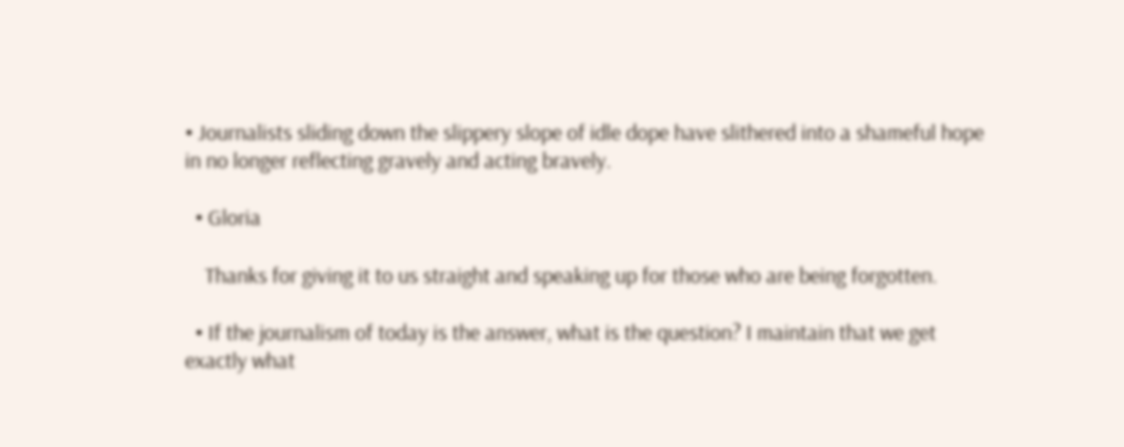• Journalists sliding down the slippery slope of idle dope have slithered into a shameful hope in no longer reflecting gravely and acting bravely.

  • Gloria

    Thanks for giving it to us straight and speaking up for those who are being forgotten.

  • If the journalism of today is the answer, what is the question? I maintain that we get exactly what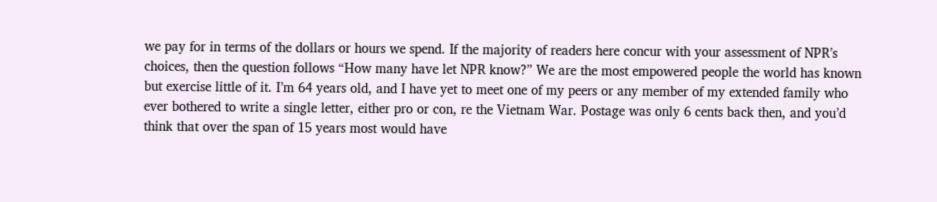we pay for in terms of the dollars or hours we spend. If the majority of readers here concur with your assessment of NPR’s choices, then the question follows “How many have let NPR know?” We are the most empowered people the world has known but exercise little of it. I’m 64 years old, and I have yet to meet one of my peers or any member of my extended family who ever bothered to write a single letter, either pro or con, re the Vietnam War. Postage was only 6 cents back then, and you’d think that over the span of 15 years most would have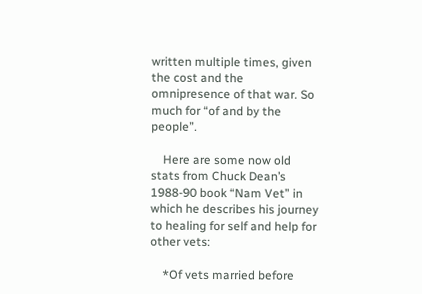written multiple times, given the cost and the omnipresence of that war. So much for “of and by the people”.

    Here are some now old stats from Chuck Dean’s 1988-90 book “Nam Vet” in which he describes his journey to healing for self and help for other vets:

    *Of vets married before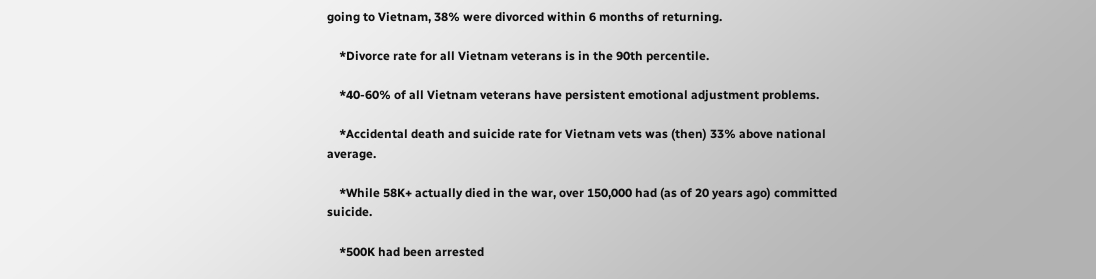going to Vietnam, 38% were divorced within 6 months of returning.

    *Divorce rate for all Vietnam veterans is in the 90th percentile.

    *40-60% of all Vietnam veterans have persistent emotional adjustment problems.

    *Accidental death and suicide rate for Vietnam vets was (then) 33% above national average.

    *While 58K+ actually died in the war, over 150,000 had (as of 20 years ago) committed suicide.

    *500K had been arrested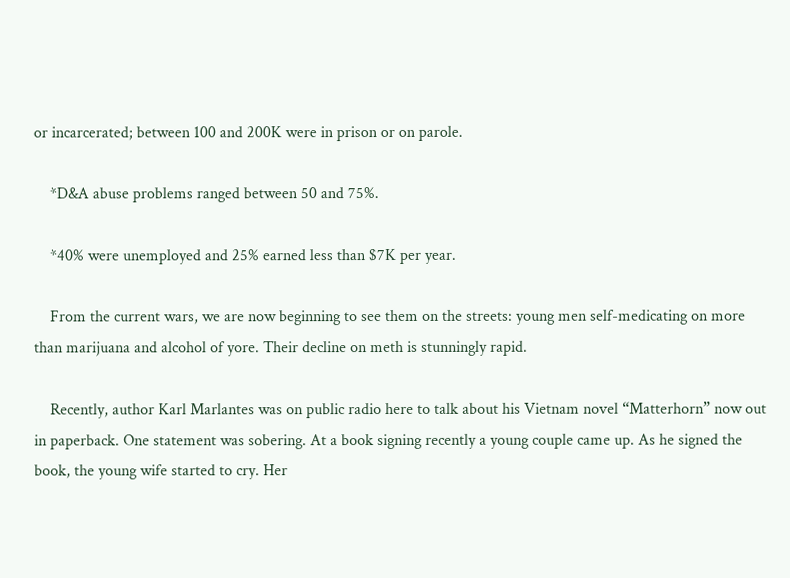or incarcerated; between 100 and 200K were in prison or on parole.

    *D&A abuse problems ranged between 50 and 75%.

    *40% were unemployed and 25% earned less than $7K per year.

    From the current wars, we are now beginning to see them on the streets: young men self-medicating on more than marijuana and alcohol of yore. Their decline on meth is stunningly rapid.

    Recently, author Karl Marlantes was on public radio here to talk about his Vietnam novel “Matterhorn” now out in paperback. One statement was sobering. At a book signing recently a young couple came up. As he signed the book, the young wife started to cry. Her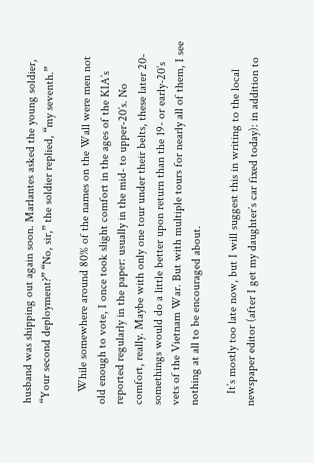husband was shipping out again soon. Marlantes asked the young soldier, “Your second deployment?” “No, sir,” the soldier replied, “my seventh.”

    While somewhere around 80% of the names on the Wall were men not old enough to vote, I once took slight comfort in the ages of the KIA’s reported regularly in the paper: usually in the mid- to upper-20’s. No comfort, really. Maybe with only one tour under their belts, these later 20-somethings would do a little better upon return than the 19- or early-20’s vets of the Vietnam War. But with multiple tours for nearly all of them, I see nothing at all to be encouraged about.

    It’s mostly too late now, but I will suggest this in writing to the local newspaper editor (after I get my daughter’s car fixed today): in addition to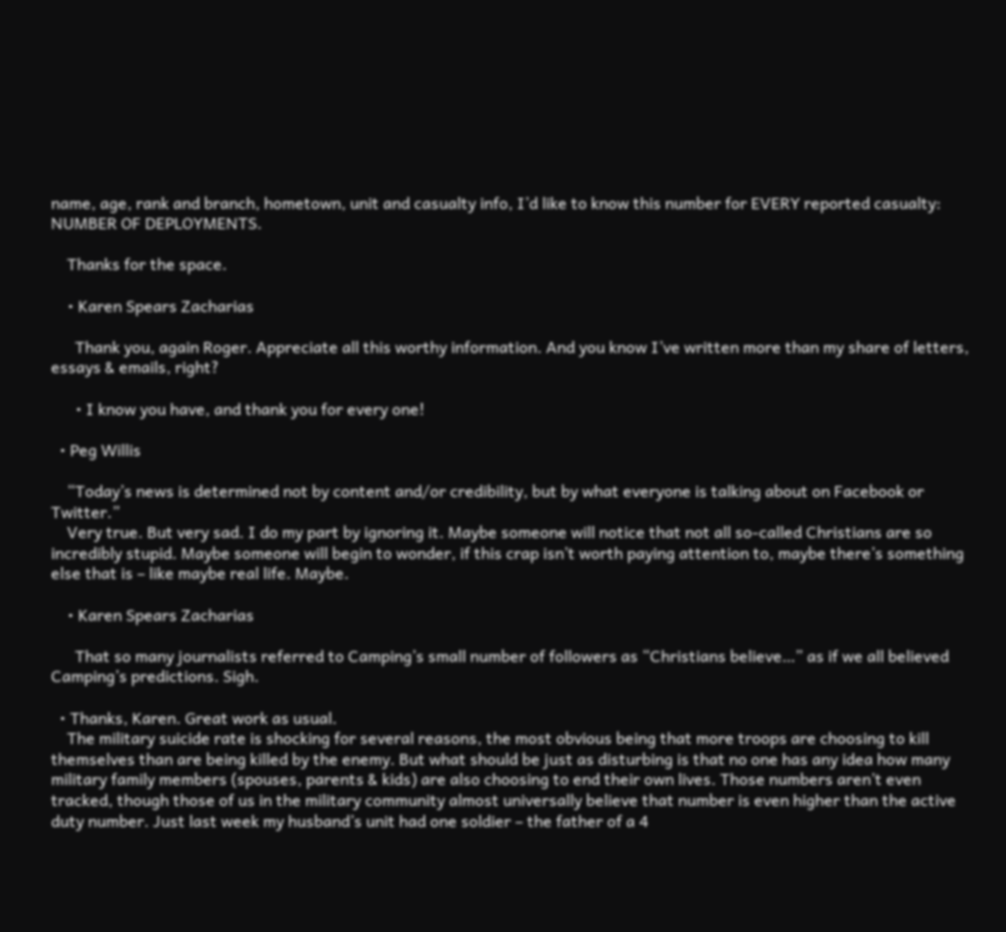name, age, rank and branch, hometown, unit and casualty info, I’d like to know this number for EVERY reported casualty: NUMBER OF DEPLOYMENTS.

    Thanks for the space.

    • Karen Spears Zacharias

      Thank you, again Roger. Appreciate all this worthy information. And you know I’ve written more than my share of letters, essays & emails, right?

      • I know you have, and thank you for every one!

  • Peg Willis

    “Today’s news is determined not by content and/or credibility, but by what everyone is talking about on Facebook or Twitter.”
    Very true. But very sad. I do my part by ignoring it. Maybe someone will notice that not all so-called Christians are so incredibly stupid. Maybe someone will begin to wonder, if this crap isn’t worth paying attention to, maybe there’s something else that is – like maybe real life. Maybe.

    • Karen Spears Zacharias

      That so many journalists referred to Camping’s small number of followers as “Christians believe…” as if we all believed Camping’s predictions. Sigh.

  • Thanks, Karen. Great work as usual.
    The military suicide rate is shocking for several reasons, the most obvious being that more troops are choosing to kill themselves than are being killed by the enemy. But what should be just as disturbing is that no one has any idea how many military family members (spouses, parents & kids) are also choosing to end their own lives. Those numbers aren’t even tracked, though those of us in the military community almost universally believe that number is even higher than the active duty number. Just last week my husband’s unit had one soldier – the father of a 4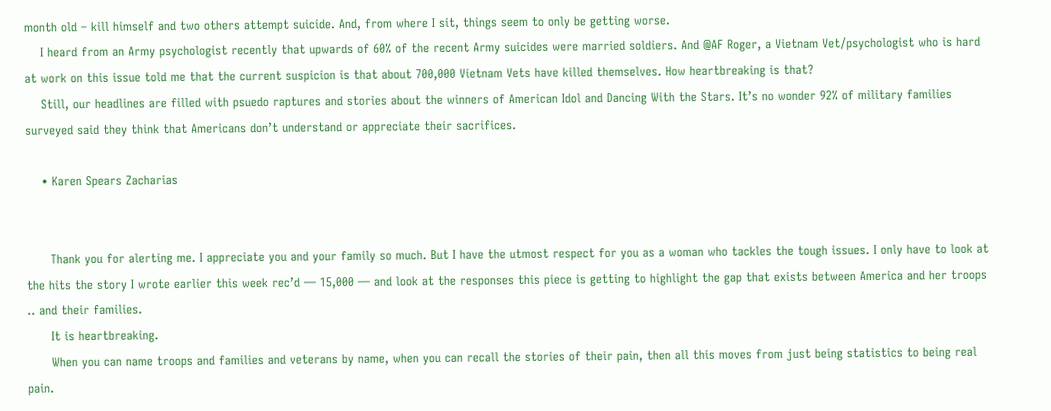month old – kill himself and two others attempt suicide. And, from where I sit, things seem to only be getting worse.
    I heard from an Army psychologist recently that upwards of 60% of the recent Army suicides were married soldiers. And @AF Roger, a Vietnam Vet/psychologist who is hard at work on this issue told me that the current suspicion is that about 700,000 Vietnam Vets have killed themselves. How heartbreaking is that?
    Still, our headlines are filled with psuedo raptures and stories about the winners of American Idol and Dancing With the Stars. It’s no wonder 92% of military families surveyed said they think that Americans don’t understand or appreciate their sacrifices.

    • Karen Spears Zacharias


      Thank you for alerting me. I appreciate you and your family so much. But I have the utmost respect for you as a woman who tackles the tough issues. I only have to look at the hits the story I wrote earlier this week rec’d — 15,000 — and look at the responses this piece is getting to highlight the gap that exists between America and her troops .. and their families.
      It is heartbreaking.
      When you can name troops and families and veterans by name, when you can recall the stories of their pain, then all this moves from just being statistics to being real pain.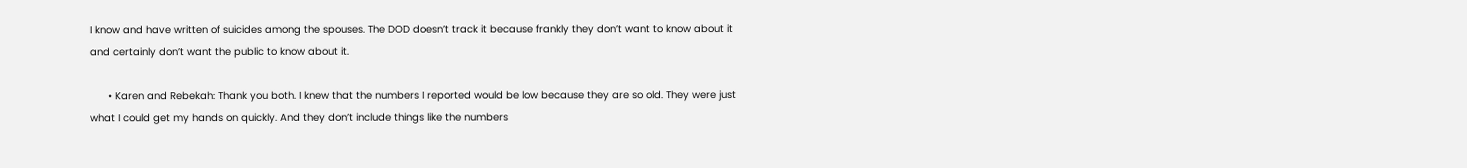I know and have written of suicides among the spouses. The DOD doesn’t track it because frankly they don’t want to know about it and certainly don’t want the public to know about it.

      • Karen and Rebekah: Thank you both. I knew that the numbers I reported would be low because they are so old. They were just what I could get my hands on quickly. And they don’t include things like the numbers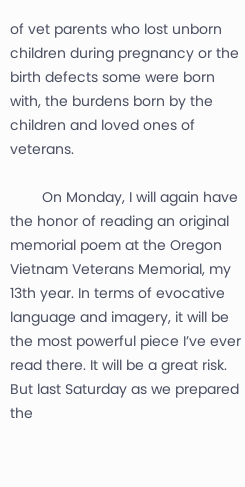of vet parents who lost unborn children during pregnancy or the birth defects some were born with, the burdens born by the children and loved ones of veterans.

        On Monday, I will again have the honor of reading an original memorial poem at the Oregon Vietnam Veterans Memorial, my 13th year. In terms of evocative language and imagery, it will be the most powerful piece I’ve ever read there. It will be a great risk. But last Saturday as we prepared the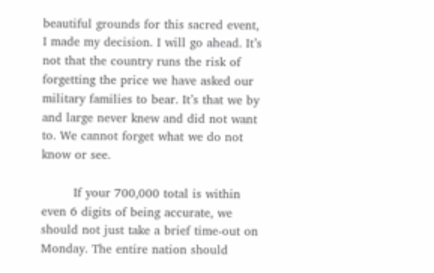beautiful grounds for this sacred event, I made my decision. I will go ahead. It’s not that the country runs the risk of forgetting the price we have asked our military families to bear. It’s that we by and large never knew and did not want to. We cannot forget what we do not know or see.

        If your 700,000 total is within even 6 digits of being accurate, we should not just take a brief time-out on Monday. The entire nation should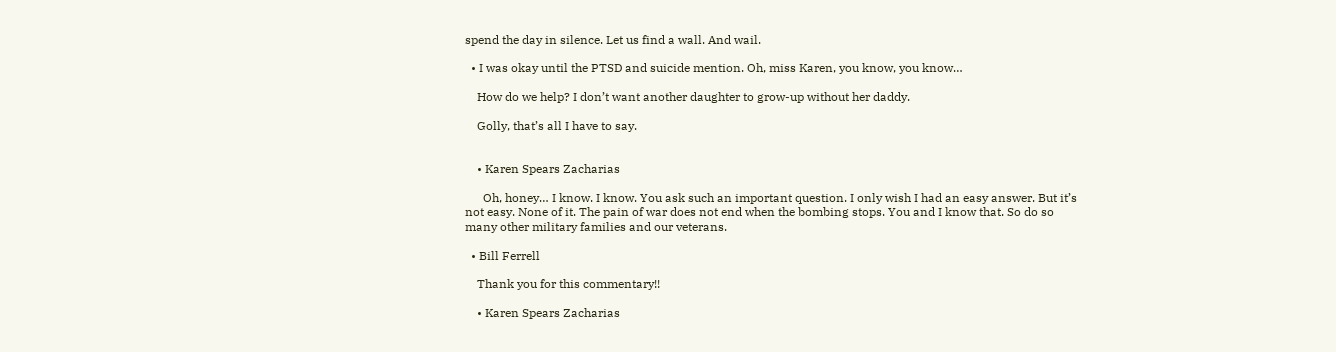spend the day in silence. Let us find a wall. And wail.

  • I was okay until the PTSD and suicide mention. Oh, miss Karen, you know, you know…

    How do we help? I don’t want another daughter to grow-up without her daddy.

    Golly, that’s all I have to say.


    • Karen Spears Zacharias

      Oh, honey… I know. I know. You ask such an important question. I only wish I had an easy answer. But it’s not easy. None of it. The pain of war does not end when the bombing stops. You and I know that. So do so many other military families and our veterans.

  • Bill Ferrell

    Thank you for this commentary!!

    • Karen Spears Zacharias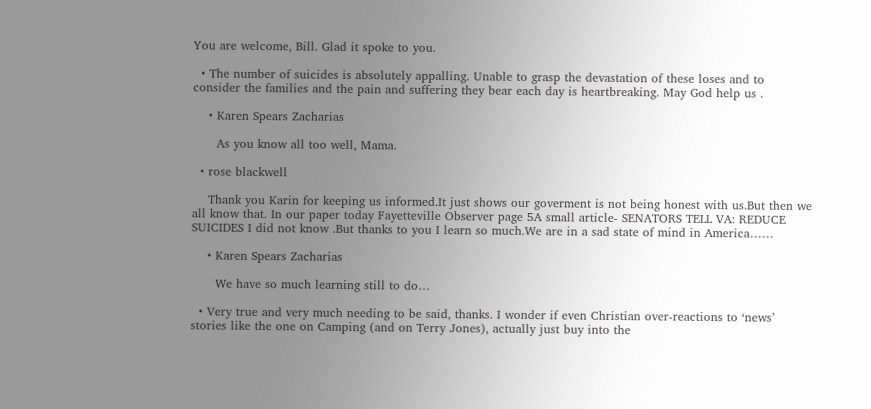You are welcome, Bill. Glad it spoke to you.

  • The number of suicides is absolutely appalling. Unable to grasp the devastation of these loses and to consider the families and the pain and suffering they bear each day is heartbreaking. May God help us .

    • Karen Spears Zacharias

      As you know all too well, Mama.

  • rose blackwell

    Thank you Karin for keeping us informed.It just shows our goverment is not being honest with us.But then we all know that. In our paper today Fayetteville Observer page 5A small article- SENATORS TELL VA: REDUCE SUICIDES I did not know .But thanks to you I learn so much.We are in a sad state of mind in America……

    • Karen Spears Zacharias

      We have so much learning still to do…

  • Very true and very much needing to be said, thanks. I wonder if even Christian over-reactions to ‘news’ stories like the one on Camping (and on Terry Jones), actually just buy into the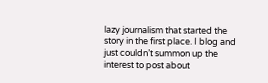lazy journalism that started the story in the first place. I blog and just couldn’t summon up the interest to post about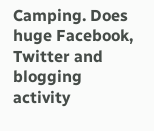Camping. Does huge Facebook, Twitter and blogging activity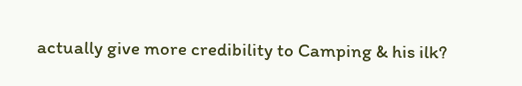actually give more credibility to Camping & his ilk?